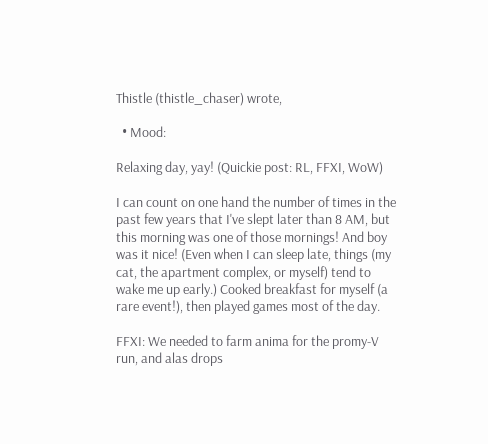Thistle (thistle_chaser) wrote,

  • Mood:

Relaxing day, yay! (Quickie post: RL, FFXI, WoW)

I can count on one hand the number of times in the past few years that I've slept later than 8 AM, but this morning was one of those mornings! And boy was it nice! (Even when I can sleep late, things (my cat, the apartment complex, or myself) tend to wake me up early.) Cooked breakfast for myself (a rare event!), then played games most of the day.

FFXI: We needed to farm anima for the promy-V run, and alas drops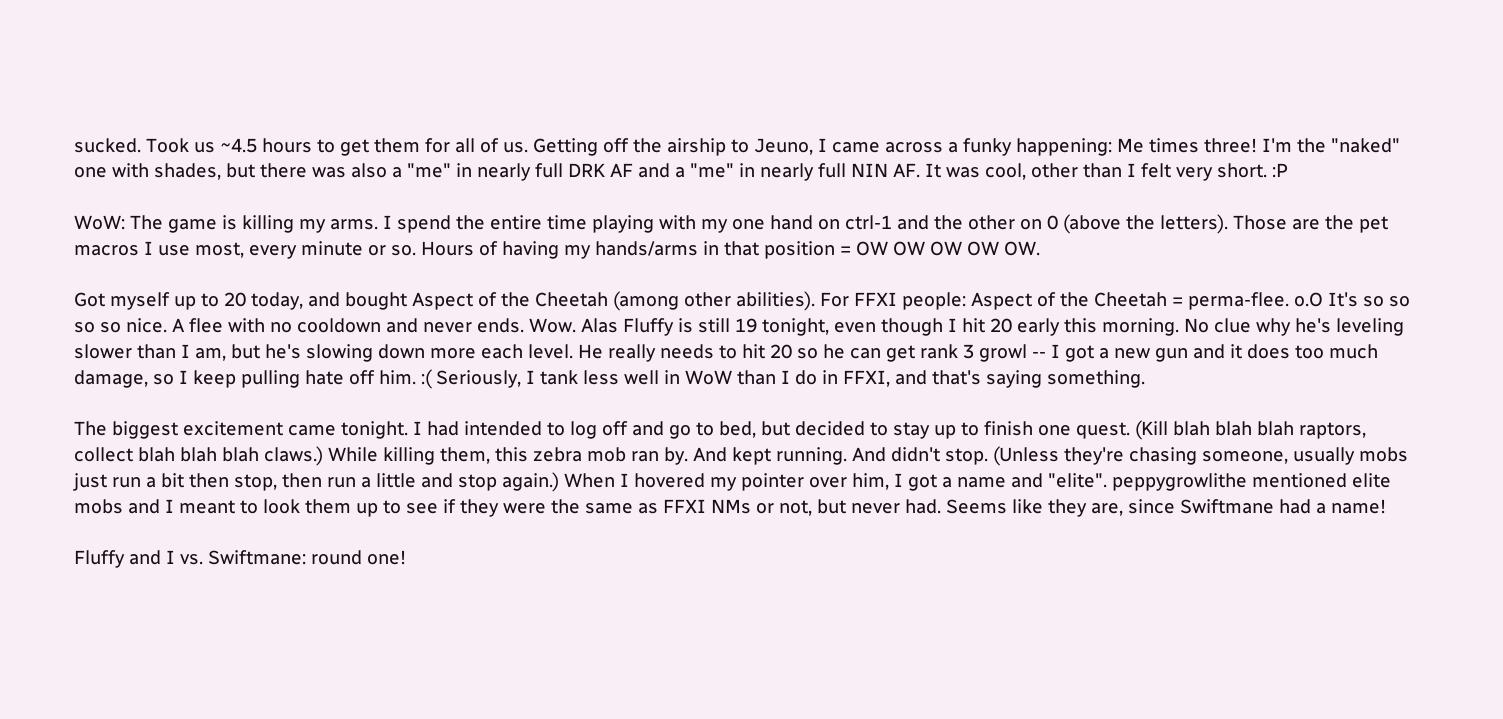sucked. Took us ~4.5 hours to get them for all of us. Getting off the airship to Jeuno, I came across a funky happening: Me times three! I'm the "naked" one with shades, but there was also a "me" in nearly full DRK AF and a "me" in nearly full NIN AF. It was cool, other than I felt very short. :P

WoW: The game is killing my arms. I spend the entire time playing with my one hand on ctrl-1 and the other on 0 (above the letters). Those are the pet macros I use most, every minute or so. Hours of having my hands/arms in that position = OW OW OW OW OW.

Got myself up to 20 today, and bought Aspect of the Cheetah (among other abilities). For FFXI people: Aspect of the Cheetah = perma-flee. o.O It's so so so so nice. A flee with no cooldown and never ends. Wow. Alas Fluffy is still 19 tonight, even though I hit 20 early this morning. No clue why he's leveling slower than I am, but he's slowing down more each level. He really needs to hit 20 so he can get rank 3 growl -- I got a new gun and it does too much damage, so I keep pulling hate off him. :( Seriously, I tank less well in WoW than I do in FFXI, and that's saying something.

The biggest excitement came tonight. I had intended to log off and go to bed, but decided to stay up to finish one quest. (Kill blah blah blah raptors, collect blah blah blah claws.) While killing them, this zebra mob ran by. And kept running. And didn't stop. (Unless they're chasing someone, usually mobs just run a bit then stop, then run a little and stop again.) When I hovered my pointer over him, I got a name and "elite". peppygrowlithe mentioned elite mobs and I meant to look them up to see if they were the same as FFXI NMs or not, but never had. Seems like they are, since Swiftmane had a name!

Fluffy and I vs. Swiftmane: round one!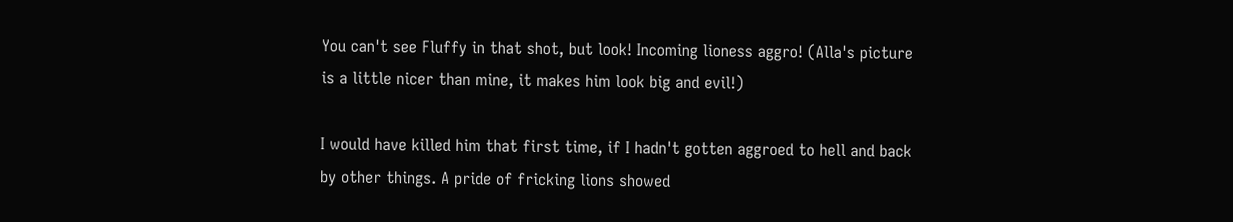You can't see Fluffy in that shot, but look! Incoming lioness aggro! (Alla's picture is a little nicer than mine, it makes him look big and evil!)

I would have killed him that first time, if I hadn't gotten aggroed to hell and back by other things. A pride of fricking lions showed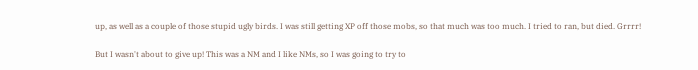up, as well as a couple of those stupid ugly birds. I was still getting XP off those mobs, so that much was too much. I tried to ran, but died. Grrrr!

But I wasn't about to give up! This was a NM and I like NMs, so I was going to try to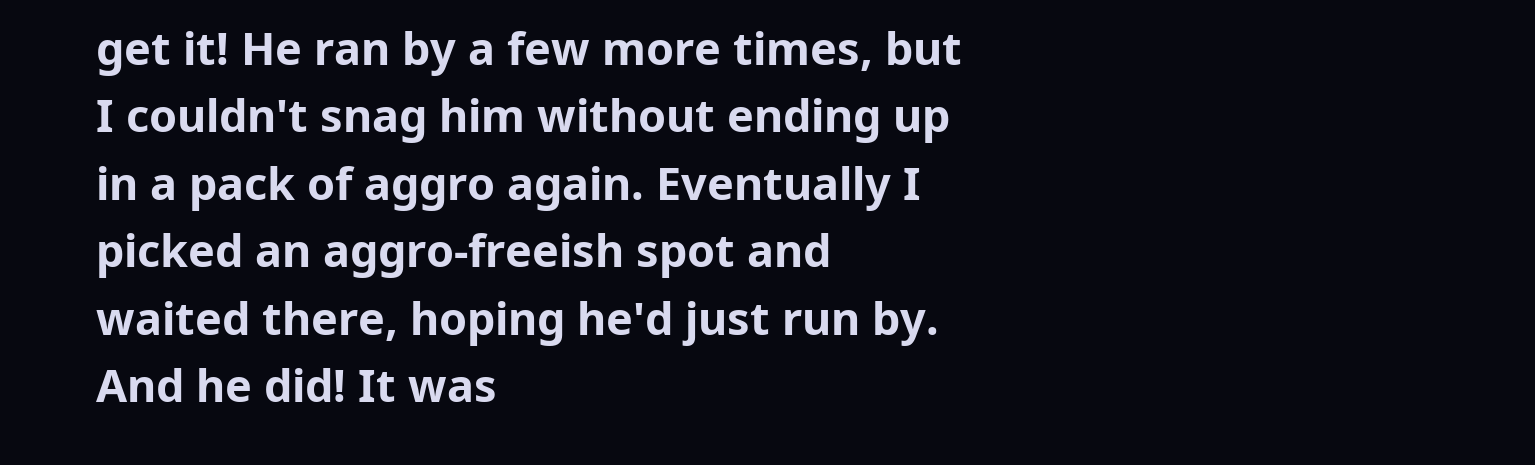get it! He ran by a few more times, but I couldn't snag him without ending up in a pack of aggro again. Eventually I picked an aggro-freeish spot and waited there, hoping he'd just run by. And he did! It was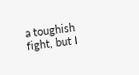a toughish fight, but I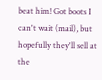beat him! Got boots I can't wait (mail), but hopefully they'll sell at the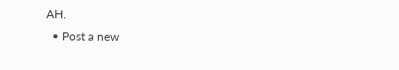AH.
  • Post a new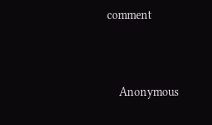comment


    Anonymous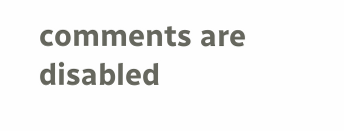comments are disabled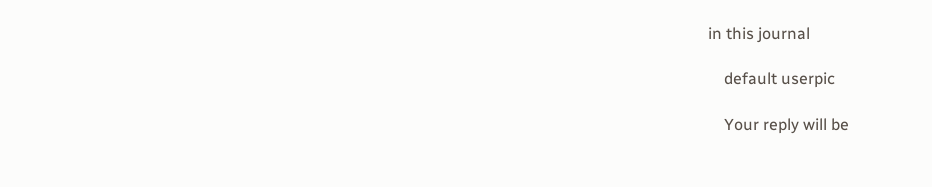in this journal

    default userpic

    Your reply will be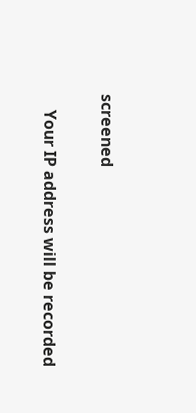screened

    Your IP address will be recorded